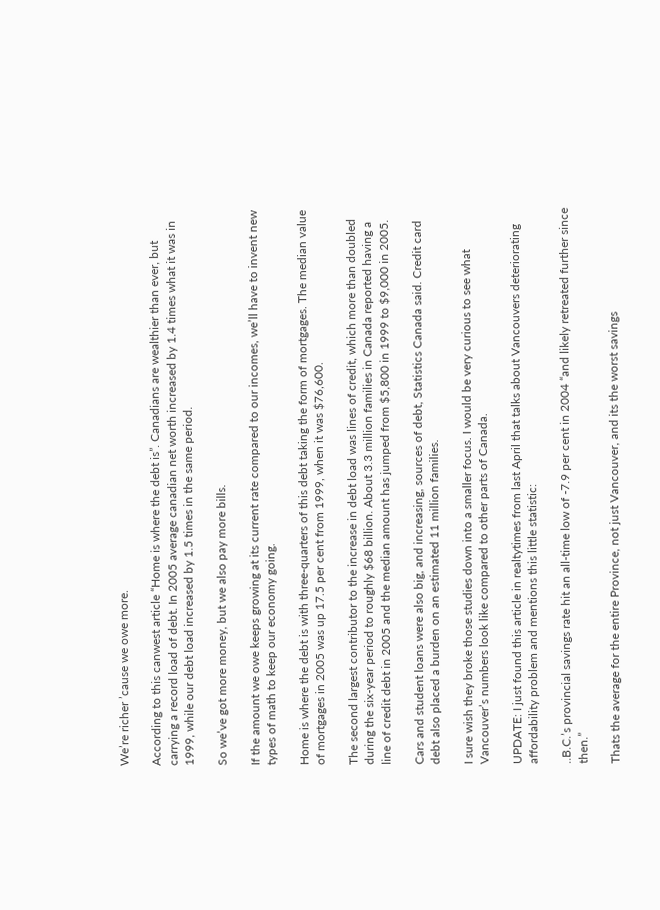We’re richer ’cause we owe more.

According to this canwest article “Home is where the debt is”. Canadians are wealthier than ever, but carrying a record load of debt. In 2005 average canadian net worth increased by 1.4 times what it was in 1999, while our debt load increased by 1.5 times in the same period.

So we’ve got more money, but we also pay more bills.

If the amount we owe keeps growing at its current rate compared to our incomes, we’ll have to invent new types of math to keep our economy going.

Home is where the debt is with three-quarters of this debt taking the form of mortgages. The median value of mortgages in 2005 was up 17.5 per cent from 1999, when it was $76,600.

The second largest contributor to the increase in debt load was lines of credit, which more than doubled during the six-year period to roughly $68 billion. About 3.3 million families in Canada reported having a line of credit debt in 2005 and the median amount has jumped from $5,800 in 1999 to $9,000 in 2005.

Cars and student loans were also big, and increasing, sources of debt, Statistics Canada said. Credit card debt also placed a burden on an estimated 11 million families.

I sure wish they broke those studies down into a smaller focus. I would be very curious to see what Vancouver’s numbers look like compared to other parts of Canada.

UPDATE: I just found this article in realtytimes from last April that talks about Vancouvers deteriorating affordability problem and mentions this little statistic:

..B.C.’s provincial savings rate hit an all-time low of -7.9 per cent in 2004 “and likely retreated further since then.”

Thats the average for the entire Province, not just Vancouver, and its the worst savings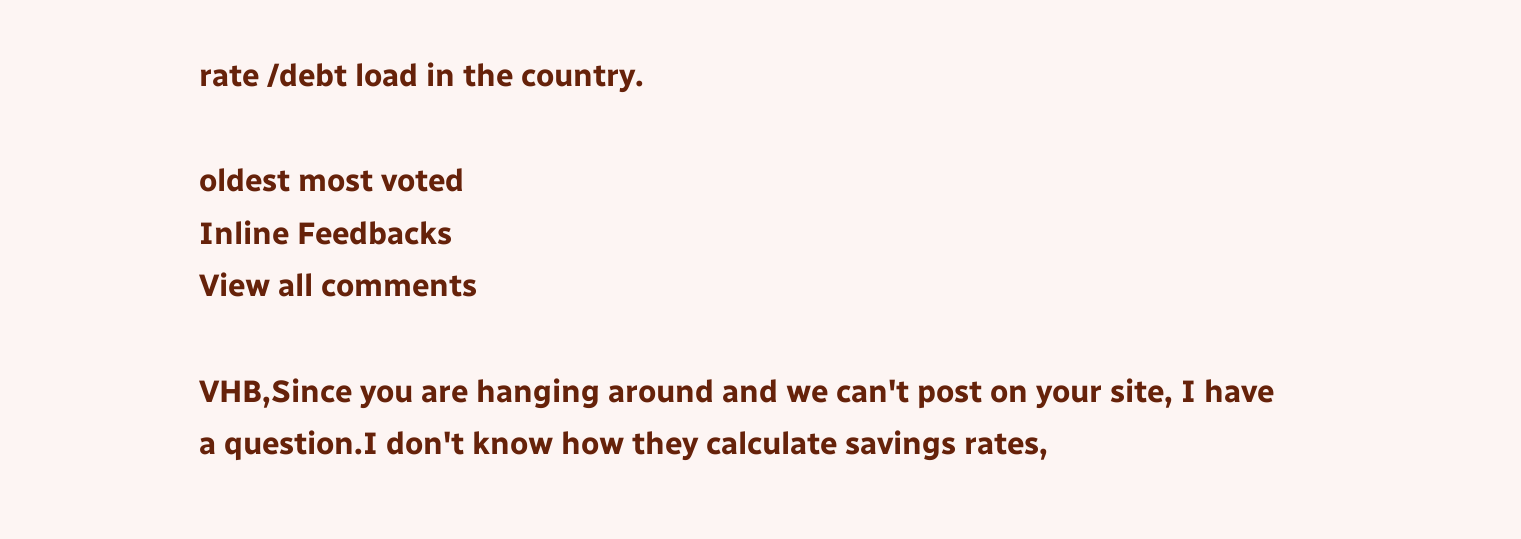rate /debt load in the country.

oldest most voted
Inline Feedbacks
View all comments

VHB,Since you are hanging around and we can't post on your site, I have a question.I don't know how they calculate savings rates,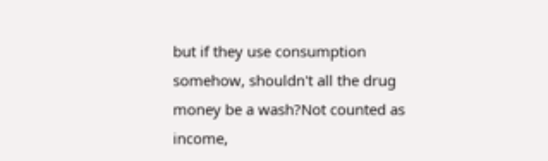but if they use consumption somehow, shouldn't all the drug money be a wash?Not counted as income,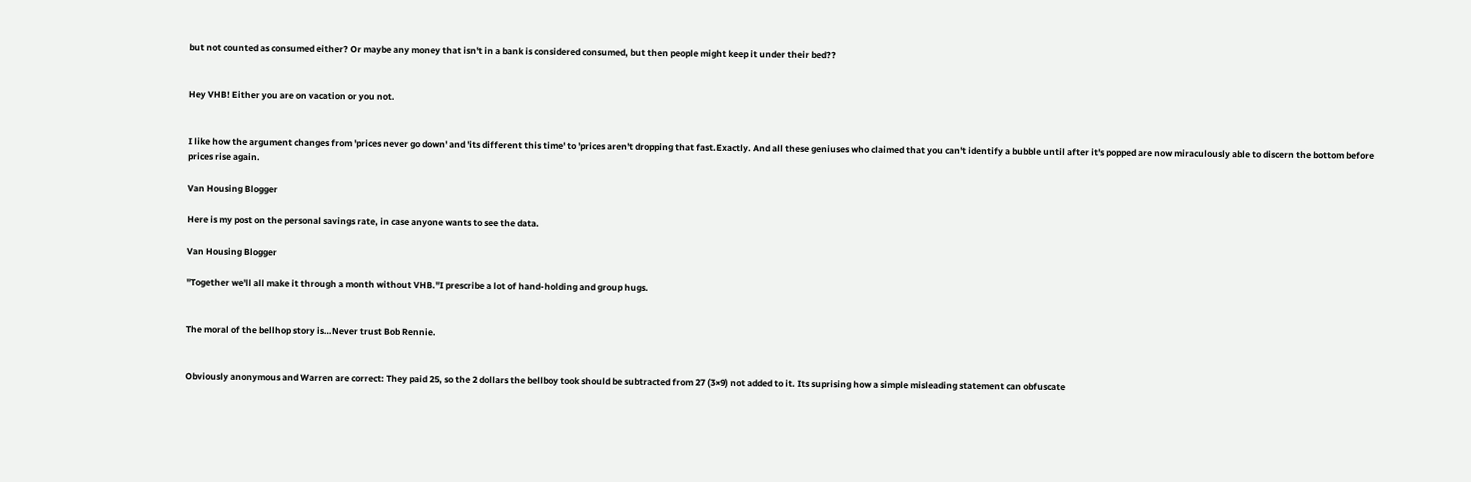but not counted as consumed either? Or maybe any money that isn't in a bank is considered consumed, but then people might keep it under their bed??


Hey VHB! Either you are on vacation or you not.


I like how the argument changes from 'prices never go down' and 'its different this time' to 'prices aren't dropping that fast.Exactly. And all these geniuses who claimed that you can't identify a bubble until after it's popped are now miraculously able to discern the bottom before prices rise again.

Van Housing Blogger

Here is my post on the personal savings rate, in case anyone wants to see the data.

Van Housing Blogger

"Together we'll all make it through a month without VHB."I prescribe a lot of hand-holding and group hugs.


The moral of the bellhop story is…Never trust Bob Rennie.


Obviously anonymous and Warren are correct: They paid 25, so the 2 dollars the bellboy took should be subtracted from 27 (3×9) not added to it. Its suprising how a simple misleading statement can obfuscate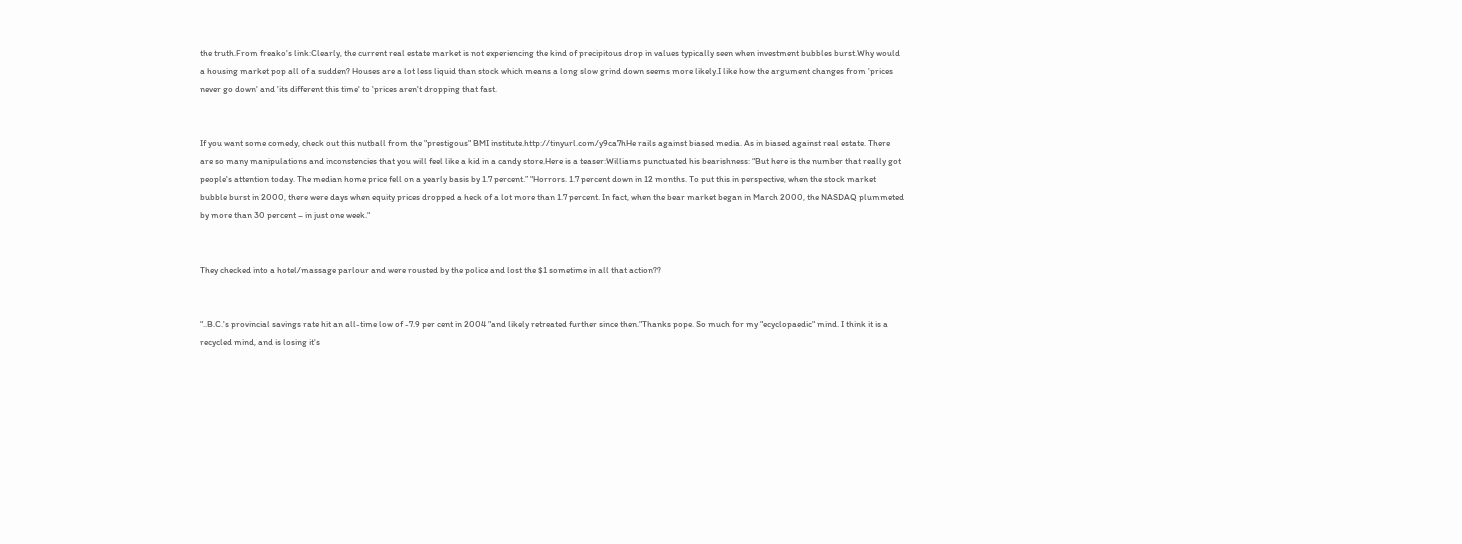the truth.From freako's link:Clearly, the current real estate market is not experiencing the kind of precipitous drop in values typically seen when investment bubbles burst.Why would a housing market pop all of a sudden? Houses are a lot less liquid than stock which means a long slow grind down seems more likely.I like how the argument changes from 'prices never go down' and 'its different this time' to 'prices aren't dropping that fast.


If you want some comedy, check out this nutball from the "prestigous" BMI institute.http://tinyurl.com/y9ca7hHe rails against biased media. As in biased against real estate. There are so many manipulations and inconstencies that you will feel like a kid in a candy store.Here is a teaser:Williams punctuated his bearishness: “But here is the number that really got people's attention today. The median home price fell on a yearly basis by 1.7 percent.” "Horrors. 1.7 percent down in 12 months. To put this in perspective, when the stock market bubble burst in 2000, there were days when equity prices dropped a heck of a lot more than 1.7 percent. In fact, when the bear market began in March 2000, the NASDAQ plummeted by more than 30 percent – in just one week."


They checked into a hotel/massage parlour and were rousted by the police and lost the $1 sometime in all that action??


"..B.C.'s provincial savings rate hit an all-time low of -7.9 per cent in 2004 "and likely retreated further since then."Thanks pope. So much for my "ecyclopaedic" mind. I think it is a recycled mind, and is losing it's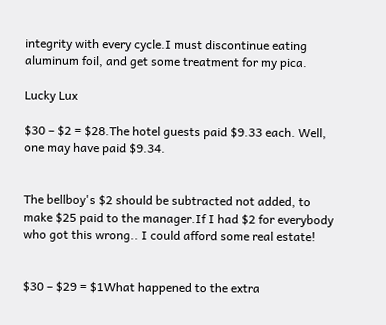integrity with every cycle.I must discontinue eating aluminum foil, and get some treatment for my pica.

Lucky Lux

$30 – $2 = $28.The hotel guests paid $9.33 each. Well, one may have paid $9.34.


The bellboy's $2 should be subtracted not added, to make $25 paid to the manager.If I had $2 for everybody who got this wrong.. I could afford some real estate!


$30 – $29 = $1What happened to the extra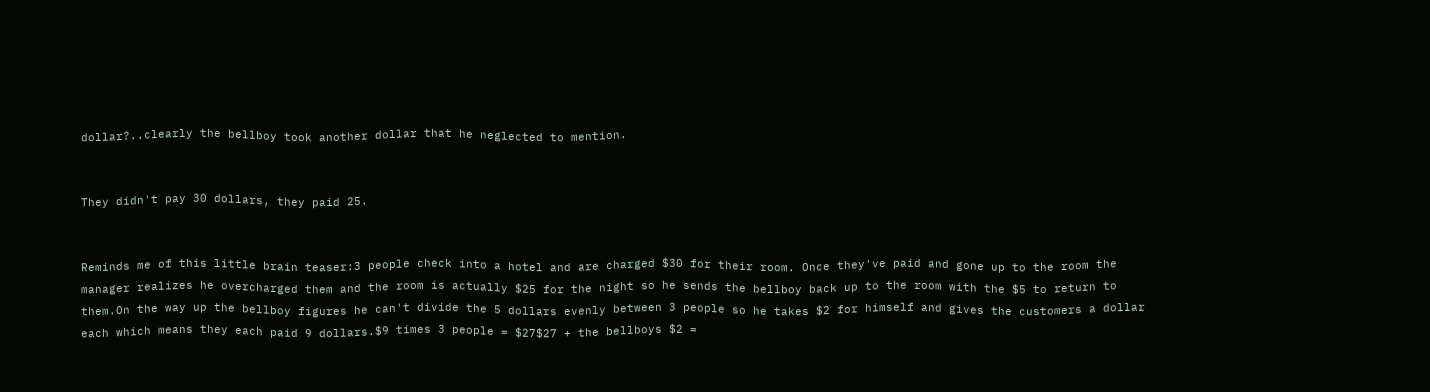dollar?..clearly the bellboy took another dollar that he neglected to mention.


They didn't pay 30 dollars, they paid 25.


Reminds me of this little brain teaser:3 people check into a hotel and are charged $30 for their room. Once they've paid and gone up to the room the manager realizes he overcharged them and the room is actually $25 for the night so he sends the bellboy back up to the room with the $5 to return to them.On the way up the bellboy figures he can't divide the 5 dollars evenly between 3 people so he takes $2 for himself and gives the customers a dollar each which means they each paid 9 dollars.$9 times 3 people = $27$27 + the bellboys $2 =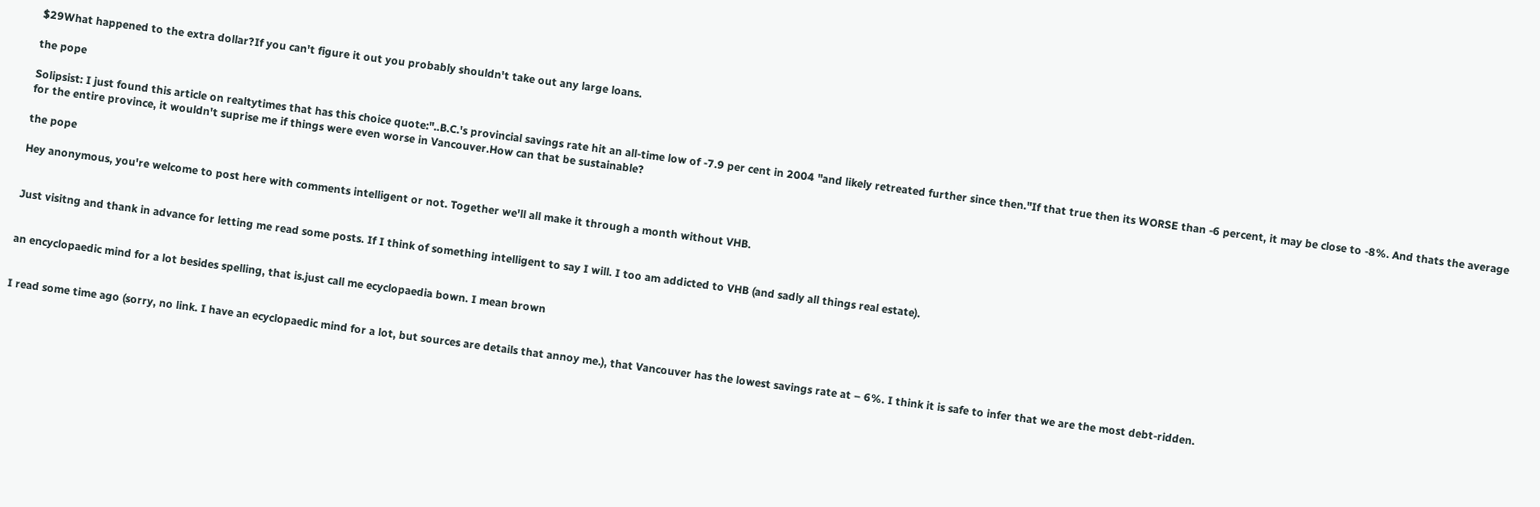$29What happened to the extra dollar?If you can't figure it out you probably shouldn't take out any large loans.

the pope

Solipsist: I just found this article on realtytimes that has this choice quote:"..B.C.'s provincial savings rate hit an all-time low of -7.9 per cent in 2004 "and likely retreated further since then."If that true then its WORSE than -6 percent, it may be close to -8%. And thats the average for the entire province, it wouldn't suprise me if things were even worse in Vancouver.How can that be sustainable?

the pope

Hey anonymous, you're welcome to post here with comments intelligent or not. Together we'll all make it through a month without VHB.


Just visitng and thank in advance for letting me read some posts. If I think of something intelligent to say I will. I too am addicted to VHB (and sadly all things real estate).


an encyclopaedic mind for a lot besides spelling, that is.just call me ecyclopaedia bown. I mean brown


I read some time ago (sorry, no link. I have an ecyclopaedic mind for a lot, but sources are details that annoy me.), that Vancouver has the lowest savings rate at – 6%. I think it is safe to infer that we are the most debt-ridden.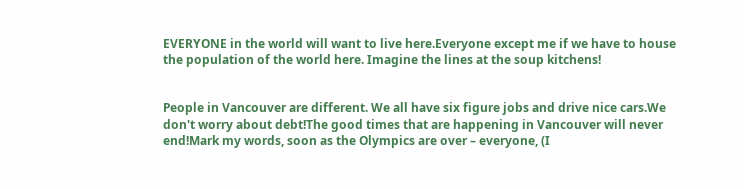EVERYONE in the world will want to live here.Everyone except me if we have to house the population of the world here. Imagine the lines at the soup kitchens!


People in Vancouver are different. We all have six figure jobs and drive nice cars.We don't worry about debt!The good times that are happening in Vancouver will never end!Mark my words, soon as the Olympics are over – everyone, (I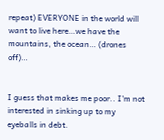repeat) EVERYONE in the world will want to live here…we have the mountains, the ocean… (drones off)…


I guess that makes me poor.. I'm not interested in sinking up to my eyeballs in debt.